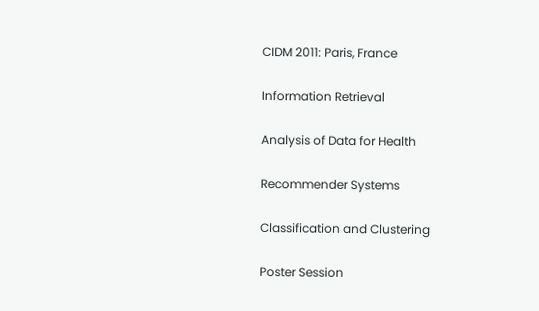CIDM 2011: Paris, France

Information Retrieval

Analysis of Data for Health

Recommender Systems

Classification and Clustering

Poster Session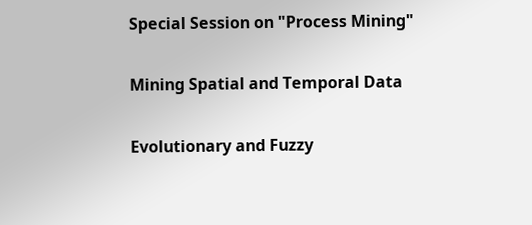Special Session on "Process Mining"

Mining Spatial and Temporal Data

Evolutionary and Fuzzy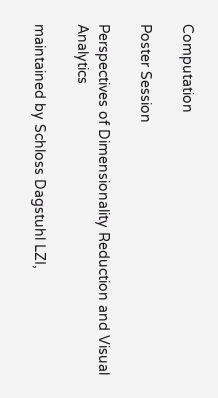Computation

Poster Session

Perspectives of Dimensionality Reduction and Visual Analytics

maintained by Schloss Dagstuhl LZI,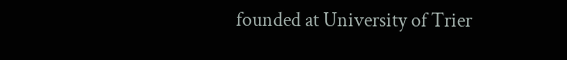founded at University of Trier